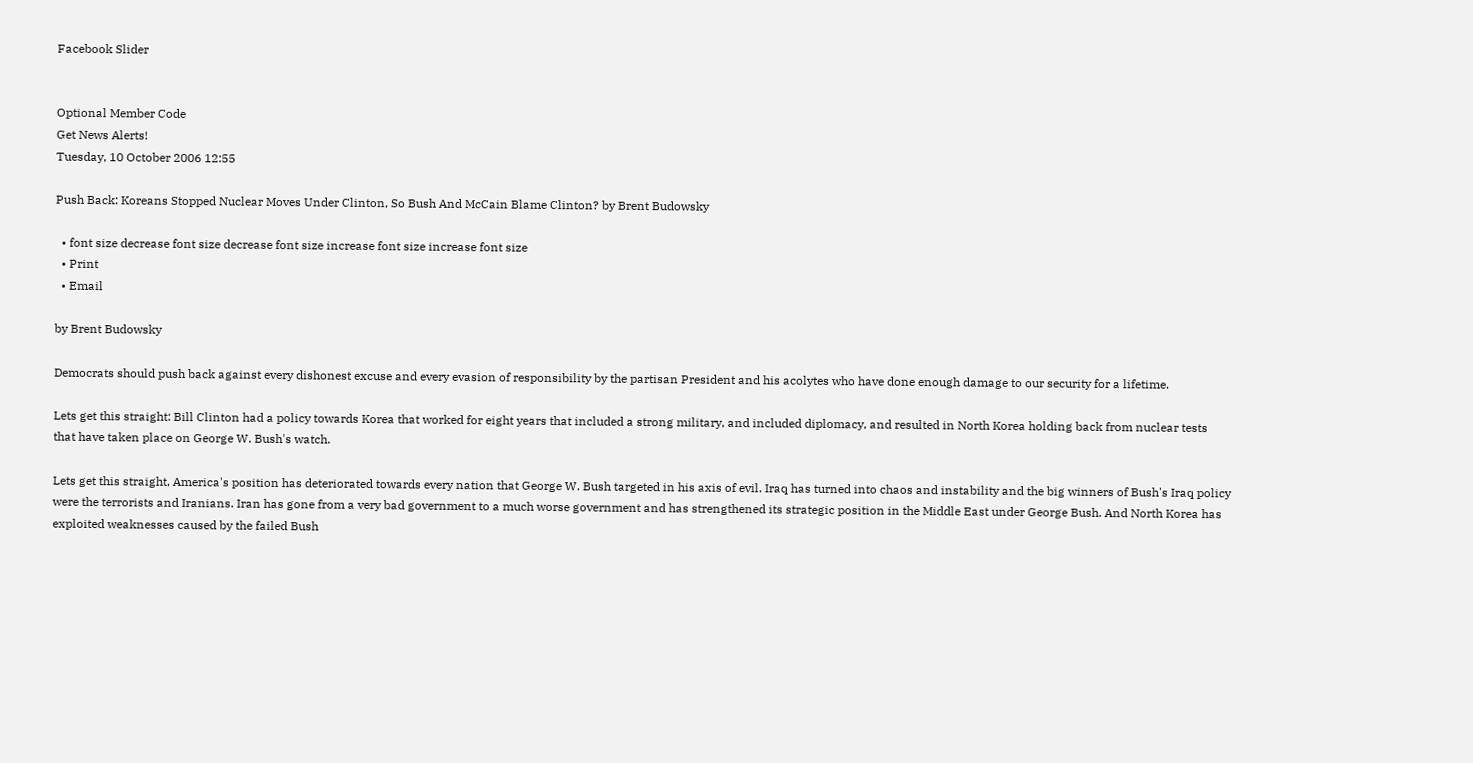Facebook Slider


Optional Member Code
Get News Alerts!
Tuesday, 10 October 2006 12:55

Push Back: Koreans Stopped Nuclear Moves Under Clinton, So Bush And McCain Blame Clinton? by Brent Budowsky

  • font size decrease font size decrease font size increase font size increase font size
  • Print
  • Email

by Brent Budowsky

Democrats should push back against every dishonest excuse and every evasion of responsibility by the partisan President and his acolytes who have done enough damage to our security for a lifetime.

Lets get this straight: Bill Clinton had a policy towards Korea that worked for eight years that included a strong military, and included diplomacy, and resulted in North Korea holding back from nuclear tests that have taken place on George W. Bush's watch.

Lets get this straight, America's position has deteriorated towards every nation that George W. Bush targeted in his axis of evil. Iraq has turned into chaos and instability and the big winners of Bush's Iraq policy were the terrorists and Iranians. Iran has gone from a very bad government to a much worse government and has strengthened its strategic position in the Middle East under George Bush. And North Korea has exploited weaknesses caused by the failed Bush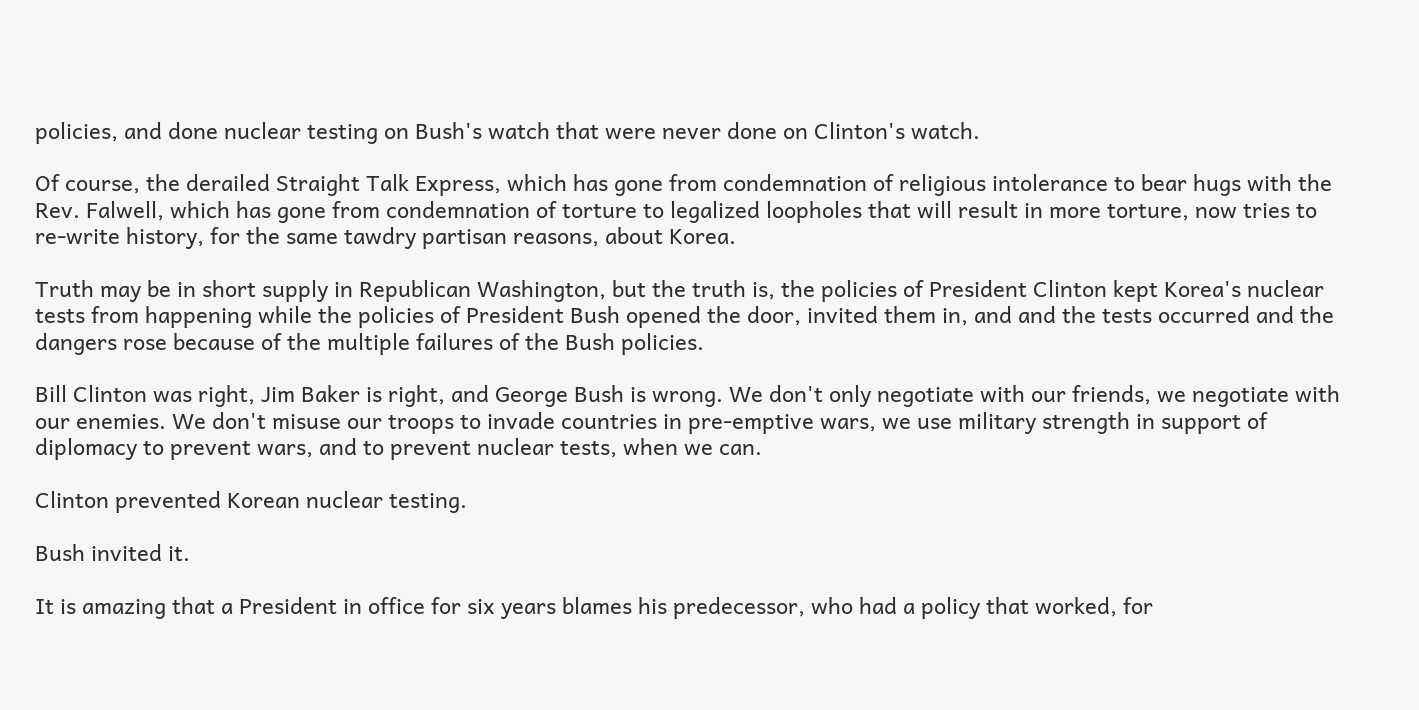policies, and done nuclear testing on Bush's watch that were never done on Clinton's watch.

Of course, the derailed Straight Talk Express, which has gone from condemnation of religious intolerance to bear hugs with the Rev. Falwell, which has gone from condemnation of torture to legalized loopholes that will result in more torture, now tries to re-write history, for the same tawdry partisan reasons, about Korea.

Truth may be in short supply in Republican Washington, but the truth is, the policies of President Clinton kept Korea's nuclear tests from happening while the policies of President Bush opened the door, invited them in, and and the tests occurred and the dangers rose because of the multiple failures of the Bush policies.

Bill Clinton was right, Jim Baker is right, and George Bush is wrong. We don't only negotiate with our friends, we negotiate with our enemies. We don't misuse our troops to invade countries in pre-emptive wars, we use military strength in support of diplomacy to prevent wars, and to prevent nuclear tests, when we can.

Clinton prevented Korean nuclear testing.

Bush invited it.

It is amazing that a President in office for six years blames his predecessor, who had a policy that worked, for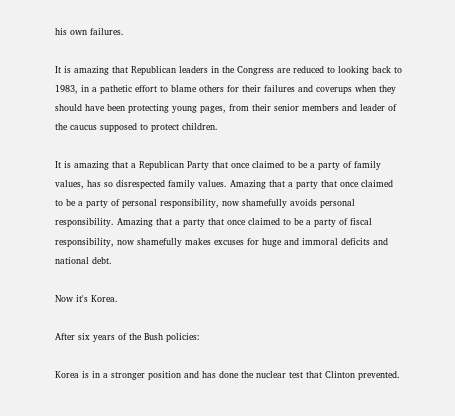his own failures.

It is amazing that Republican leaders in the Congress are reduced to looking back to 1983, in a pathetic effort to blame others for their failures and coverups when they should have been protecting young pages, from their senior members and leader of the caucus supposed to protect children.

It is amazing that a Republican Party that once claimed to be a party of family values, has so disrespected family values. Amazing that a party that once claimed to be a party of personal responsibility, now shamefully avoids personal responsibility. Amazing that a party that once claimed to be a party of fiscal responsibility, now shamefully makes excuses for huge and immoral deficits and national debt.

Now it's Korea.

After six years of the Bush policies:

Korea is in a stronger position and has done the nuclear test that Clinton prevented.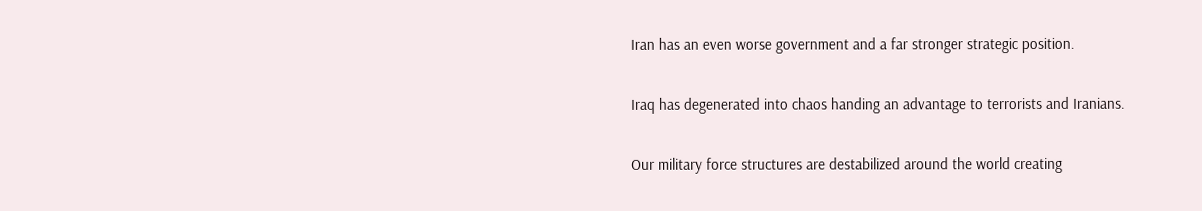Iran has an even worse government and a far stronger strategic position.

Iraq has degenerated into chaos handing an advantage to terrorists and Iranians.

Our military force structures are destabilized around the world creating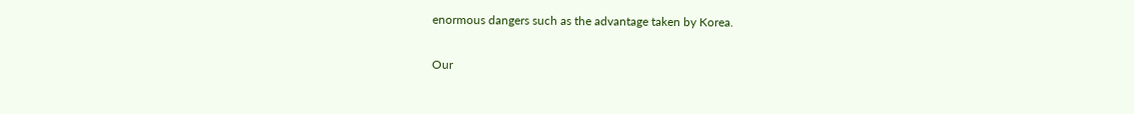enormous dangers such as the advantage taken by Korea.

Our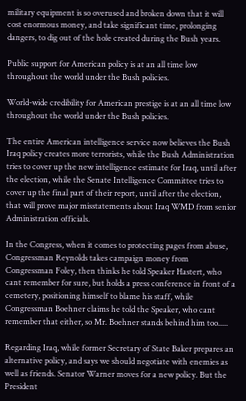military equipment is so overused and broken down that it will cost enormous money, and take significant time, prolonging dangers, to dig out of the hole created during the Bush years.

Public support for American policy is at an all time low throughout the world under the Bush policies.

World-wide credibility for American prestige is at an all time low throughout the world under the Bush policies.

The entire American intelligence service now believes the Bush Iraq policy creates more terrorists, while the Bush Administration tries to cover up the new intelligence estimate for Iraq, until after the election, while the Senate Intelligence Committee tries to cover up the final part of their report, until after the election, that will prove major misstatements about Iraq WMD from senior Administration officials.

In the Congress, when it comes to protecting pages from abuse, Congressman Reynolds takes campaign money from Congressman Foley, then thinks he told Speaker Hastert, who cant remember for sure, but holds a press conference in front of a cemetery, positioning himself to blame his staff, while Congressman Boehner claims he told the Speaker, who cant remember that either, so Mr. Boehner stands behind him too.....

Regarding Iraq, while former Secretary of State Baker prepares an alternative policy, and says we should negotiate with enemies as well as friends. Senator Warner moves for a new policy. But the President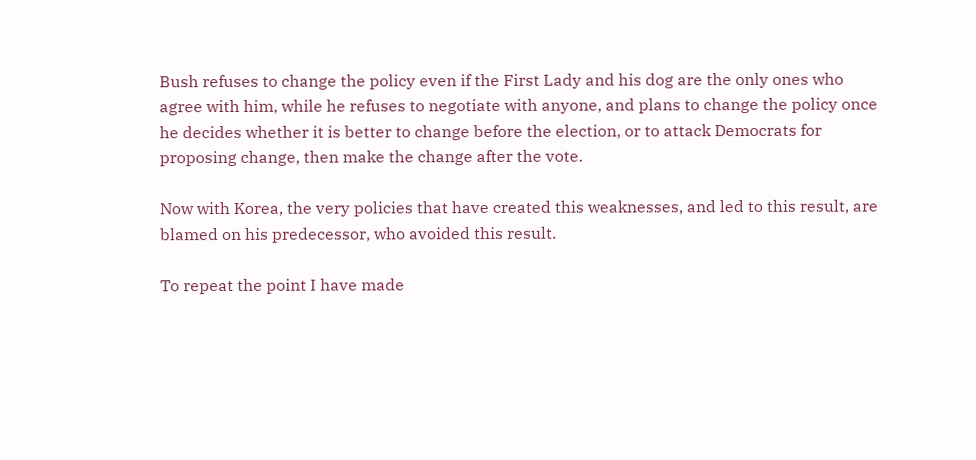Bush refuses to change the policy even if the First Lady and his dog are the only ones who agree with him, while he refuses to negotiate with anyone, and plans to change the policy once he decides whether it is better to change before the election, or to attack Democrats for proposing change, then make the change after the vote.

Now with Korea, the very policies that have created this weaknesses, and led to this result, are blamed on his predecessor, who avoided this result.

To repeat the point I have made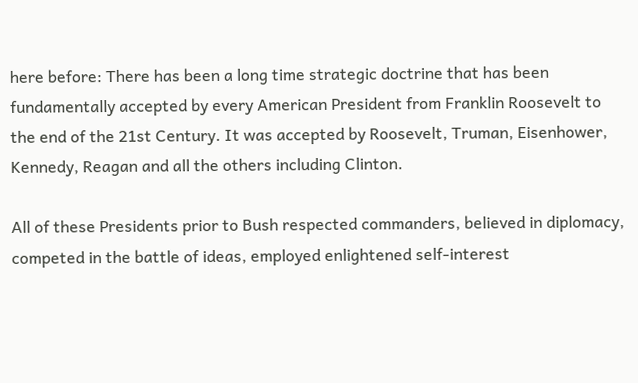here before: There has been a long time strategic doctrine that has been fundamentally accepted by every American President from Franklin Roosevelt to the end of the 21st Century. It was accepted by Roosevelt, Truman, Eisenhower, Kennedy, Reagan and all the others including Clinton.

All of these Presidents prior to Bush respected commanders, believed in diplomacy, competed in the battle of ideas, employed enlightened self-interest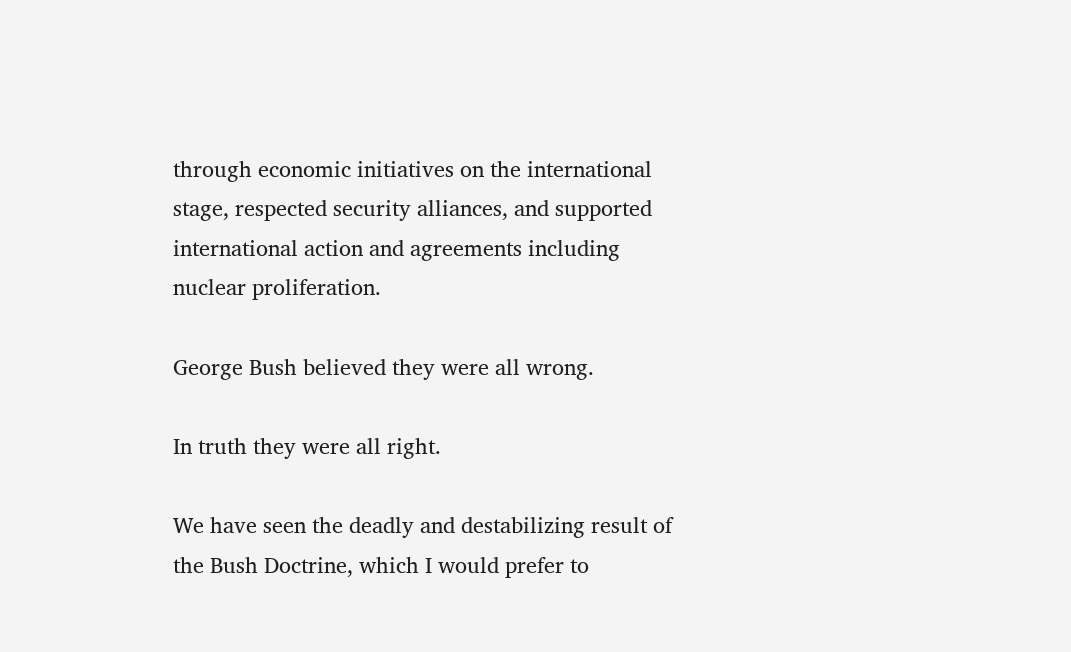through economic initiatives on the international stage, respected security alliances, and supported international action and agreements including nuclear proliferation.

George Bush believed they were all wrong.

In truth they were all right.

We have seen the deadly and destabilizing result of the Bush Doctrine, which I would prefer to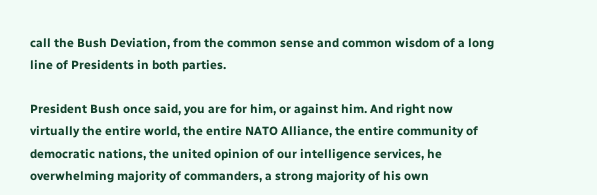call the Bush Deviation, from the common sense and common wisdom of a long line of Presidents in both parties.

President Bush once said, you are for him, or against him. And right now virtually the entire world, the entire NATO Alliance, the entire community of democratic nations, the united opinion of our intelligence services, he overwhelming majority of commanders, a strong majority of his own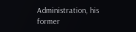Administration, his former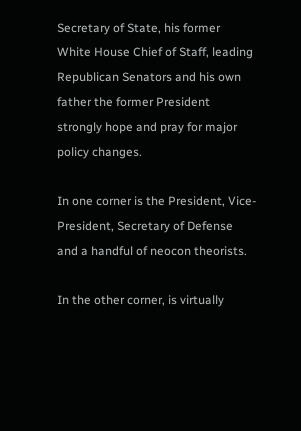Secretary of State, his former White House Chief of Staff, leading Republican Senators and his own father the former President strongly hope and pray for major policy changes.

In one corner is the President, Vice-President, Secretary of Defense and a handful of neocon theorists.

In the other corner, is virtually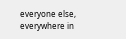everyone else, everywhere in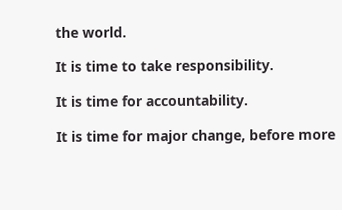the world.

It is time to take responsibility.

It is time for accountability.

It is time for major change, before more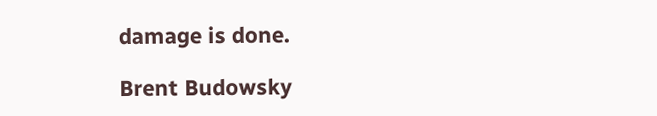damage is done.

Brent Budowsky